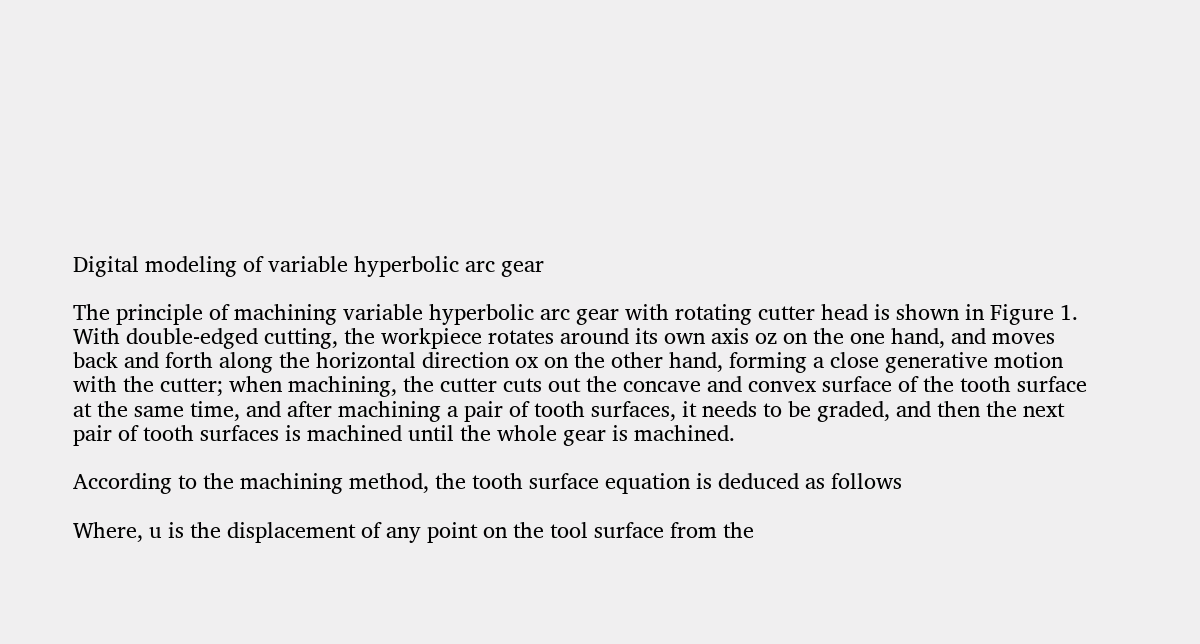Digital modeling of variable hyperbolic arc gear

The principle of machining variable hyperbolic arc gear with rotating cutter head is shown in Figure 1. With double-edged cutting, the workpiece rotates around its own axis oz on the one hand, and moves back and forth along the horizontal direction ox on the other hand, forming a close generative motion with the cutter; when machining, the cutter cuts out the concave and convex surface of the tooth surface at the same time, and after machining a pair of tooth surfaces, it needs to be graded, and then the next pair of tooth surfaces is machined until the whole gear is machined.

According to the machining method, the tooth surface equation is deduced as follows

Where, u is the displacement of any point on the tool surface from the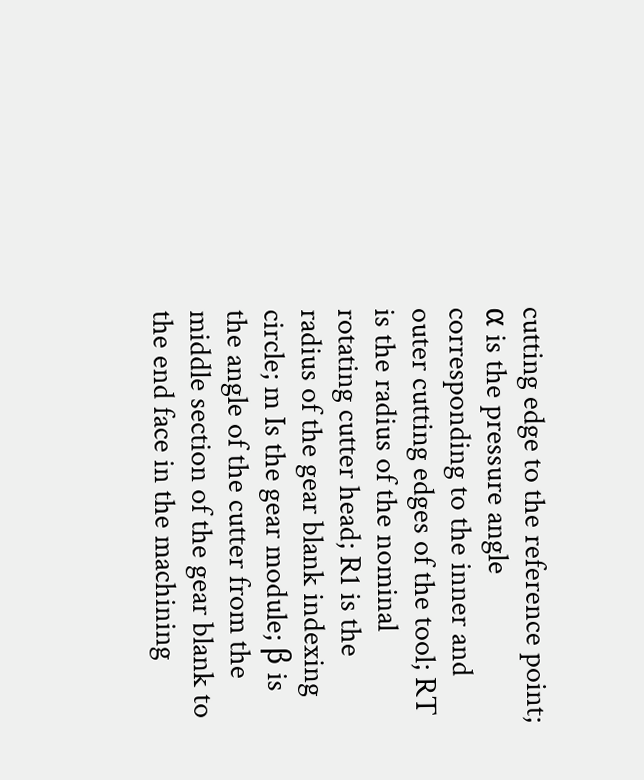cutting edge to the reference point; α is the pressure angle corresponding to the inner and outer cutting edges of the tool; RT is the radius of the nominal rotating cutter head; R1 is the radius of the gear blank indexing circle; m Is the gear module; β is the angle of the cutter from the middle section of the gear blank to the end face in the machining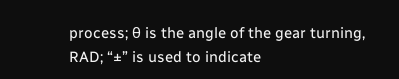process; θ is the angle of the gear turning, RAD; “±” is used to indicate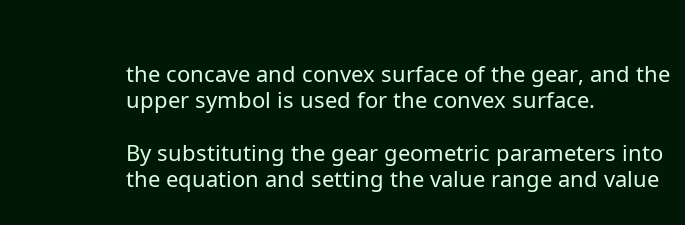the concave and convex surface of the gear, and the upper symbol is used for the convex surface.

By substituting the gear geometric parameters into the equation and setting the value range and value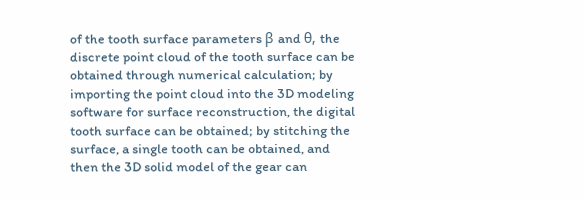of the tooth surface parameters β and θ, the discrete point cloud of the tooth surface can be obtained through numerical calculation; by importing the point cloud into the 3D modeling software for surface reconstruction, the digital tooth surface can be obtained; by stitching the surface, a single tooth can be obtained, and then the 3D solid model of the gear can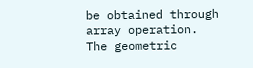be obtained through array operation. The geometric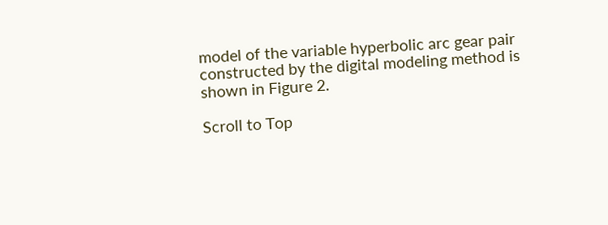model of the variable hyperbolic arc gear pair constructed by the digital modeling method is shown in Figure 2.

Scroll to Top